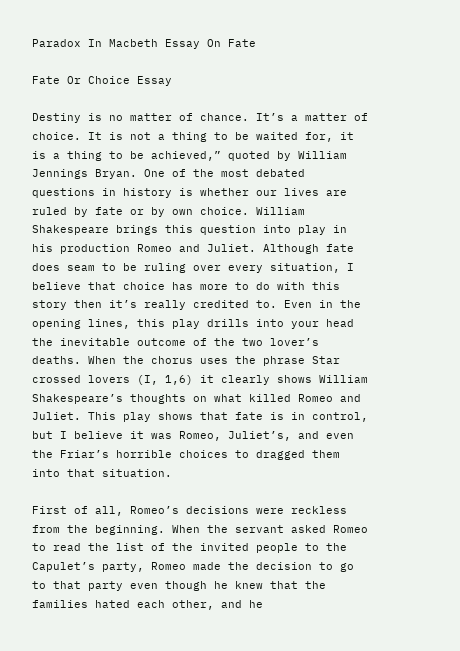Paradox In Macbeth Essay On Fate

Fate Or Choice Essay

Destiny is no matter of chance. It’s a matter of choice. It is not a thing to be waited for, it is a thing to be achieved,” quoted by William Jennings Bryan. One of the most debated questions in history is whether our lives are ruled by fate or by own choice. William Shakespeare brings this question into play in his production Romeo and Juliet. Although fate does seam to be ruling over every situation, I believe that choice has more to do with this story then it’s really credited to. Even in the opening lines, this play drills into your head the inevitable outcome of the two lover’s deaths. When the chorus uses the phrase Star crossed lovers (I, 1,6) it clearly shows William Shakespeare’s thoughts on what killed Romeo and Juliet. This play shows that fate is in control, but I believe it was Romeo, Juliet’s, and even the Friar’s horrible choices to dragged them into that situation.

First of all, Romeo’s decisions were reckless from the beginning. When the servant asked Romeo to read the list of the invited people to the Capulet’s party, Romeo made the decision to go to that party even though he knew that the families hated each other, and he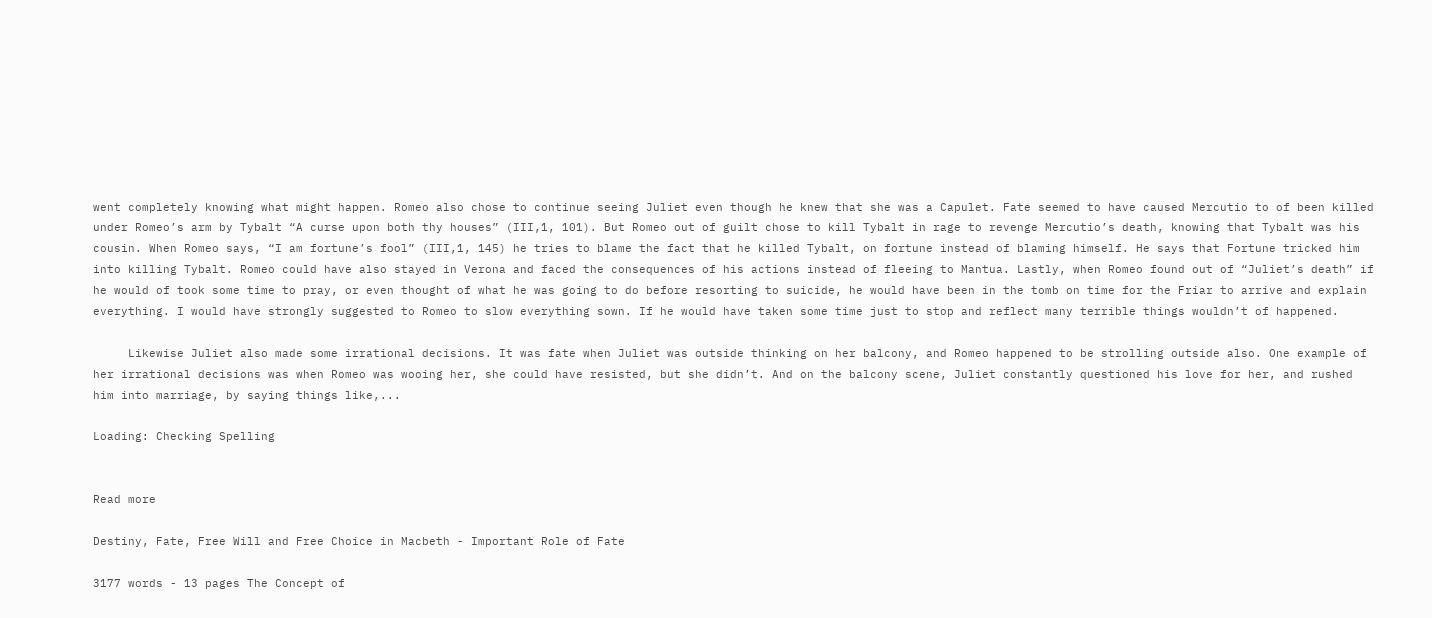went completely knowing what might happen. Romeo also chose to continue seeing Juliet even though he knew that she was a Capulet. Fate seemed to have caused Mercutio to of been killed under Romeo’s arm by Tybalt “A curse upon both thy houses” (III,1, 101). But Romeo out of guilt chose to kill Tybalt in rage to revenge Mercutio’s death, knowing that Tybalt was his cousin. When Romeo says, “I am fortune’s fool” (III,1, 145) he tries to blame the fact that he killed Tybalt, on fortune instead of blaming himself. He says that Fortune tricked him into killing Tybalt. Romeo could have also stayed in Verona and faced the consequences of his actions instead of fleeing to Mantua. Lastly, when Romeo found out of “Juliet’s death” if he would of took some time to pray, or even thought of what he was going to do before resorting to suicide, he would have been in the tomb on time for the Friar to arrive and explain everything. I would have strongly suggested to Romeo to slow everything sown. If he would have taken some time just to stop and reflect many terrible things wouldn’t of happened.

     Likewise Juliet also made some irrational decisions. It was fate when Juliet was outside thinking on her balcony, and Romeo happened to be strolling outside also. One example of her irrational decisions was when Romeo was wooing her, she could have resisted, but she didn’t. And on the balcony scene, Juliet constantly questioned his love for her, and rushed him into marriage, by saying things like,...

Loading: Checking Spelling


Read more

Destiny, Fate, Free Will and Free Choice in Macbeth - Important Role of Fate

3177 words - 13 pages The Concept of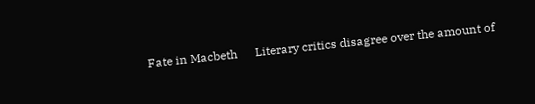Fate in Macbeth      Literary critics disagree over the amount of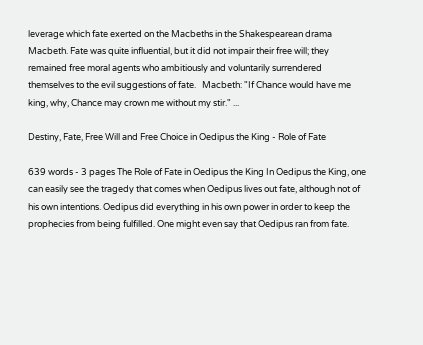leverage which fate exerted on the Macbeths in the Shakespearean drama Macbeth. Fate was quite influential, but it did not impair their free will; they remained free moral agents who ambitiously and voluntarily surrendered themselves to the evil suggestions of fate.   Macbeth: "If Chance would have me king, why, Chance may crown me without my stir." ...

Destiny, Fate, Free Will and Free Choice in Oedipus the King - Role of Fate

639 words - 3 pages The Role of Fate in Oedipus the King In Oedipus the King, one can easily see the tragedy that comes when Oedipus lives out fate, although not of his own intentions. Oedipus did everything in his own power in order to keep the prophecies from being fulfilled. One might even say that Oedipus ran from fate.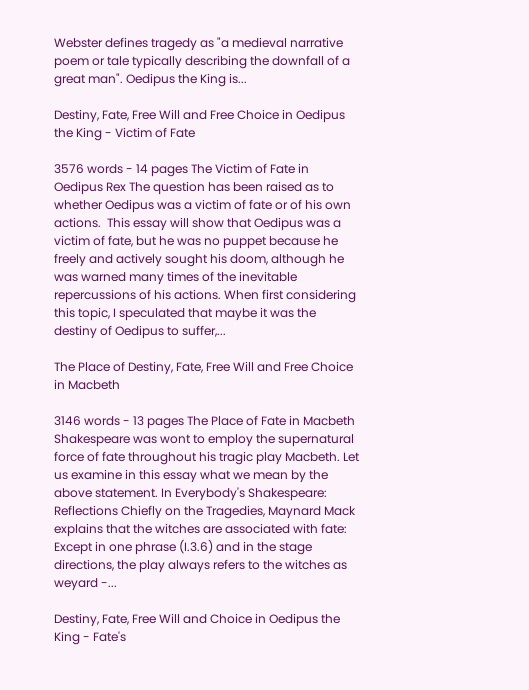Webster defines tragedy as "a medieval narrative poem or tale typically describing the downfall of a great man". Oedipus the King is...

Destiny, Fate, Free Will and Free Choice in Oedipus the King - Victim of Fate

3576 words - 14 pages The Victim of Fate in Oedipus Rex The question has been raised as to whether Oedipus was a victim of fate or of his own actions.  This essay will show that Oedipus was a victim of fate, but he was no puppet because he freely and actively sought his doom, although he was warned many times of the inevitable repercussions of his actions. When first considering this topic, I speculated that maybe it was the destiny of Oedipus to suffer,...

The Place of Destiny, Fate, Free Will and Free Choice in Macbeth

3146 words - 13 pages The Place of Fate in Macbeth   Shakespeare was wont to employ the supernatural force of fate throughout his tragic play Macbeth. Let us examine in this essay what we mean by the above statement. In Everybody's Shakespeare: Reflections Chiefly on the Tragedies, Maynard Mack explains that the witches are associated with fate:   Except in one phrase (I.3.6) and in the stage directions, the play always refers to the witches as weyard -...

Destiny, Fate, Free Will and Choice in Oedipus the King - Fate's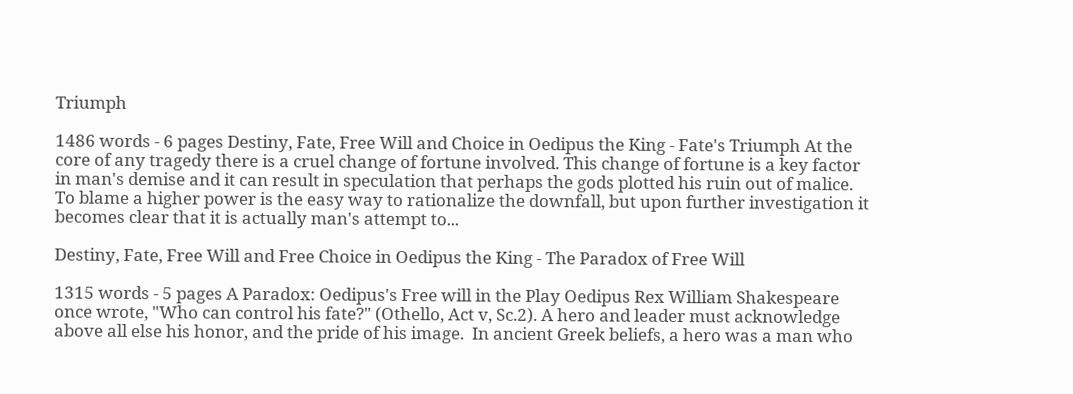Triumph

1486 words - 6 pages Destiny, Fate, Free Will and Choice in Oedipus the King - Fate's Triumph At the core of any tragedy there is a cruel change of fortune involved. This change of fortune is a key factor in man's demise and it can result in speculation that perhaps the gods plotted his ruin out of malice. To blame a higher power is the easy way to rationalize the downfall, but upon further investigation it becomes clear that it is actually man's attempt to...

Destiny, Fate, Free Will and Free Choice in Oedipus the King - The Paradox of Free Will

1315 words - 5 pages A Paradox: Oedipus's Free will in the Play Oedipus Rex William Shakespeare once wrote, "Who can control his fate?" (Othello, Act v, Sc.2). A hero and leader must acknowledge above all else his honor, and the pride of his image.  In ancient Greek beliefs, a hero was a man who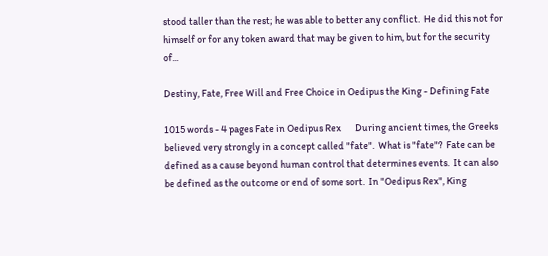stood taller than the rest; he was able to better any conflict.  He did this not for himself or for any token award that may be given to him, but for the security of...

Destiny, Fate, Free Will and Free Choice in Oedipus the King - Defining Fate

1015 words - 4 pages Fate in Oedipus Rex       During ancient times, the Greeks believed very strongly in a concept called "fate".  What is "fate"?  Fate can be defined as a cause beyond human control that determines events.  It can also be defined as the outcome or end of some sort.  In "Oedipus Rex", King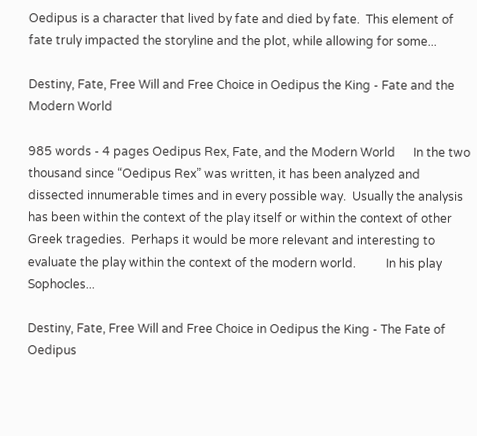Oedipus is a character that lived by fate and died by fate.  This element of fate truly impacted the storyline and the plot, while allowing for some...

Destiny, Fate, Free Will and Free Choice in Oedipus the King - Fate and the Modern World

985 words - 4 pages Oedipus Rex, Fate, and the Modern World      In the two thousand since “Oedipus Rex” was written, it has been analyzed and dissected innumerable times and in every possible way.  Usually the analysis has been within the context of the play itself or within the context of other Greek tragedies.  Perhaps it would be more relevant and interesting to evaluate the play within the context of the modern world.          In his play Sophocles...

Destiny, Fate, Free Will and Free Choice in Oedipus the King - The Fate of Oedipus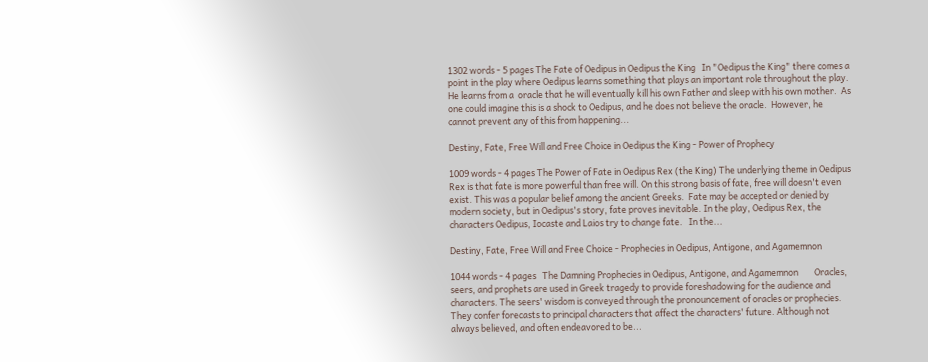1302 words - 5 pages The Fate of Oedipus in Oedipus the King   In "Oedipus the King" there comes a point in the play where Oedipus learns something that plays an important role throughout the play.   He learns from a  oracle that he will eventually kill his own Father and sleep with his own mother.  As one could imagine this is a shock to Oedipus, and he does not believe the oracle.  However, he cannot prevent any of this from happening...

Destiny, Fate, Free Will and Free Choice in Oedipus the King - Power of Prophecy

1009 words - 4 pages The Power of Fate in Oedipus Rex (the King) The underlying theme in Oedipus Rex is that fate is more powerful than free will. On this strong basis of fate, free will doesn't even exist. This was a popular belief among the ancient Greeks.  Fate may be accepted or denied by modern society, but in Oedipus's story, fate proves inevitable. In the play, Oedipus Rex, the characters Oedipus, Iocaste and Laios try to change fate.   In the...

Destiny, Fate, Free Will and Free Choice - Prophecies in Oedipus, Antigone, and Agamemnon

1044 words - 4 pages   The Damning Prophecies in Oedipus, Antigone, and Agamemnon        Oracles, seers, and prophets are used in Greek tragedy to provide foreshadowing for the audience and characters. The seers' wisdom is conveyed through the pronouncement of oracles or prophecies. They confer forecasts to principal characters that affect the characters' future. Although not always believed, and often endeavored to be...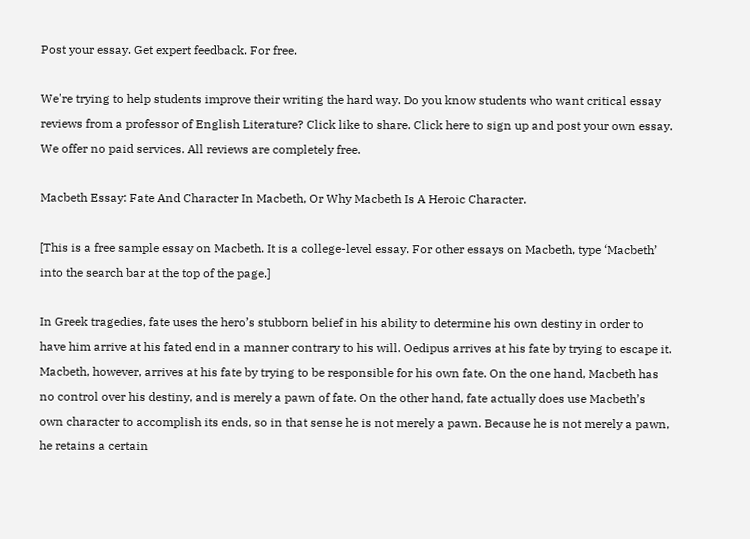Post your essay. Get expert feedback. For free.

We're trying to help students improve their writing the hard way. Do you know students who want critical essay reviews from a professor of English Literature? Click like to share. Click here to sign up and post your own essay. We offer no paid services. All reviews are completely free.

Macbeth Essay: Fate And Character In Macbeth, Or Why Macbeth Is A Heroic Character.

[This is a free sample essay on Macbeth. It is a college-level essay. For other essays on Macbeth, type ‘Macbeth’ into the search bar at the top of the page.]

In Greek tragedies, fate uses the hero’s stubborn belief in his ability to determine his own destiny in order to have him arrive at his fated end in a manner contrary to his will. Oedipus arrives at his fate by trying to escape it. Macbeth, however, arrives at his fate by trying to be responsible for his own fate. On the one hand, Macbeth has no control over his destiny, and is merely a pawn of fate. On the other hand, fate actually does use Macbeth’s own character to accomplish its ends, so in that sense he is not merely a pawn. Because he is not merely a pawn, he retains a certain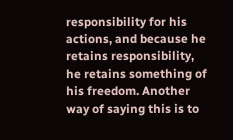responsibility for his actions, and because he retains responsibility, he retains something of his freedom. Another way of saying this is to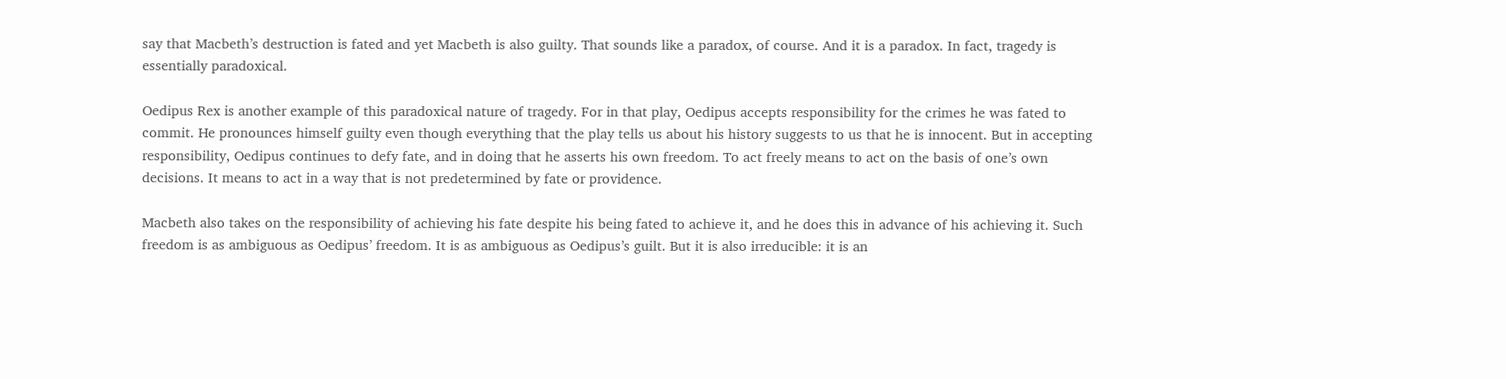say that Macbeth’s destruction is fated and yet Macbeth is also guilty. That sounds like a paradox, of course. And it is a paradox. In fact, tragedy is essentially paradoxical.

Oedipus Rex is another example of this paradoxical nature of tragedy. For in that play, Oedipus accepts responsibility for the crimes he was fated to commit. He pronounces himself guilty even though everything that the play tells us about his history suggests to us that he is innocent. But in accepting responsibility, Oedipus continues to defy fate, and in doing that he asserts his own freedom. To act freely means to act on the basis of one’s own decisions. It means to act in a way that is not predetermined by fate or providence.

Macbeth also takes on the responsibility of achieving his fate despite his being fated to achieve it, and he does this in advance of his achieving it. Such freedom is as ambiguous as Oedipus’ freedom. It is as ambiguous as Oedipus’s guilt. But it is also irreducible: it is an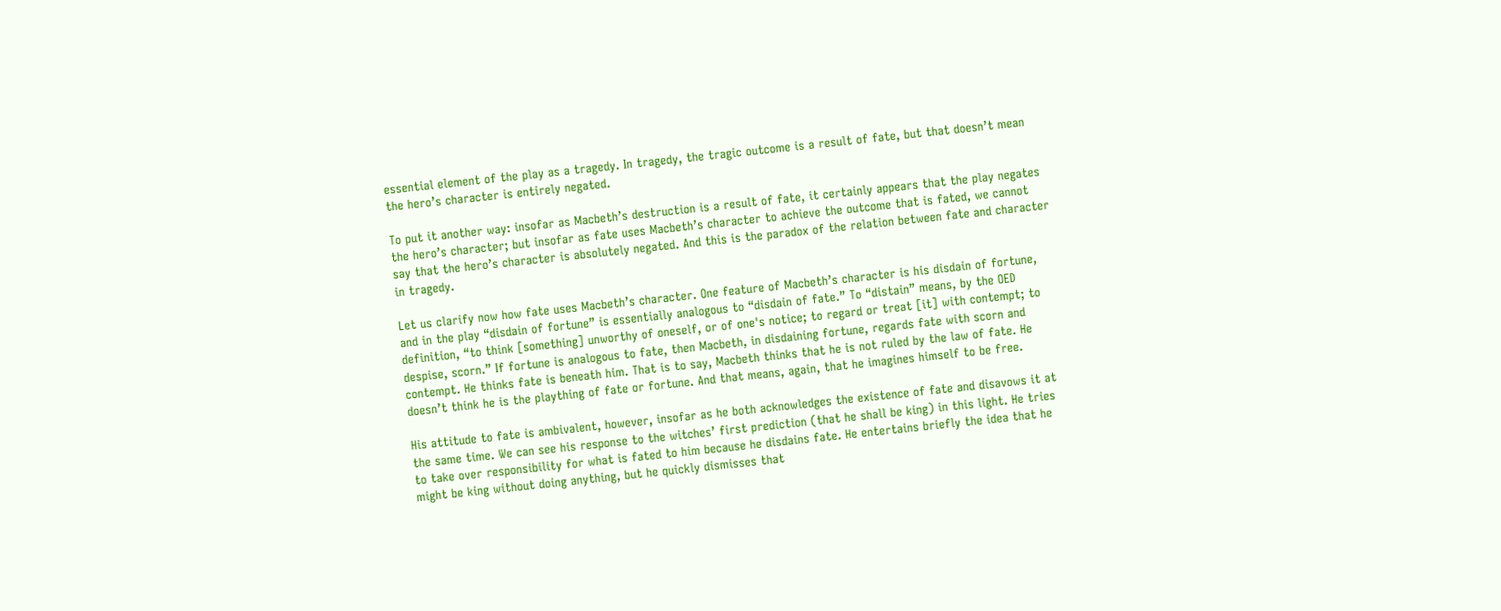essential element of the play as a tragedy. In tragedy, the tragic outcome is a result of fate, but that doesn’t mean the hero’s character is entirely negated.

To put it another way: insofar as Macbeth’s destruction is a result of fate, it certainly appears that the play negates the hero’s character; but insofar as fate uses Macbeth’s character to achieve the outcome that is fated, we cannot say that the hero’s character is absolutely negated. And this is the paradox of the relation between fate and character in tragedy.

Let us clarify now how fate uses Macbeth’s character. One feature of Macbeth’s character is his disdain of fortune, and in the play “disdain of fortune” is essentially analogous to “disdain of fate.” To “distain” means, by the OED definition, “to think [something] unworthy of oneself, or of one's notice; to regard or treat [it] with contempt; to despise, scorn.” If fortune is analogous to fate, then Macbeth, in disdaining fortune, regards fate with scorn and contempt. He thinks fate is beneath him. That is to say, Macbeth thinks that he is not ruled by the law of fate. He doesn’t think he is the plaything of fate or fortune. And that means, again, that he imagines himself to be free.

His attitude to fate is ambivalent, however, insofar as he both acknowledges the existence of fate and disavows it at the same time. We can see his response to the witches’ first prediction (that he shall be king) in this light. He tries to take over responsibility for what is fated to him because he disdains fate. He entertains briefly the idea that he might be king without doing anything, but he quickly dismisses that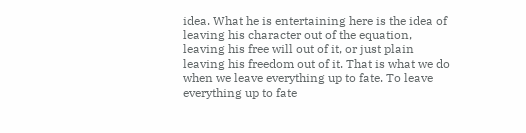idea. What he is entertaining here is the idea of leaving his character out of the equation, leaving his free will out of it, or just plain leaving his freedom out of it. That is what we do when we leave everything up to fate. To leave everything up to fate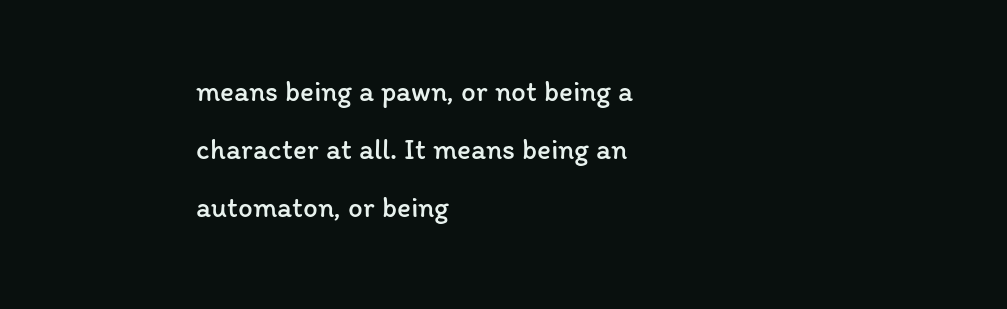means being a pawn, or not being a character at all. It means being an automaton, or being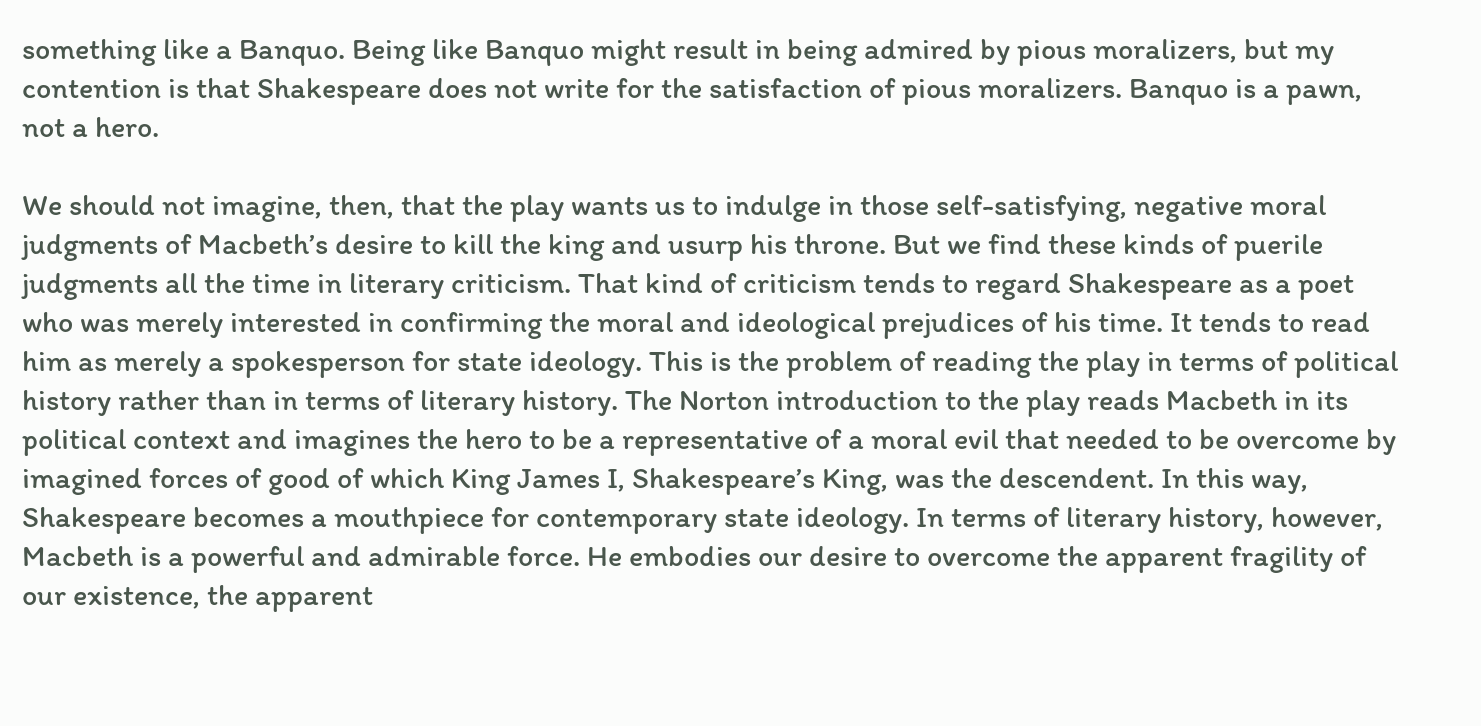something like a Banquo. Being like Banquo might result in being admired by pious moralizers, but my contention is that Shakespeare does not write for the satisfaction of pious moralizers. Banquo is a pawn, not a hero.

We should not imagine, then, that the play wants us to indulge in those self-satisfying, negative moral judgments of Macbeth’s desire to kill the king and usurp his throne. But we find these kinds of puerile judgments all the time in literary criticism. That kind of criticism tends to regard Shakespeare as a poet who was merely interested in confirming the moral and ideological prejudices of his time. It tends to read him as merely a spokesperson for state ideology. This is the problem of reading the play in terms of political history rather than in terms of literary history. The Norton introduction to the play reads Macbeth in its political context and imagines the hero to be a representative of a moral evil that needed to be overcome by imagined forces of good of which King James I, Shakespeare’s King, was the descendent. In this way, Shakespeare becomes a mouthpiece for contemporary state ideology. In terms of literary history, however, Macbeth is a powerful and admirable force. He embodies our desire to overcome the apparent fragility of our existence, the apparent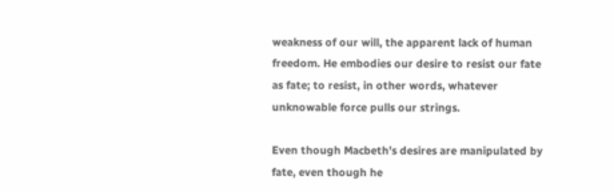weakness of our will, the apparent lack of human freedom. He embodies our desire to resist our fate as fate; to resist, in other words, whatever unknowable force pulls our strings.

Even though Macbeth’s desires are manipulated by fate, even though he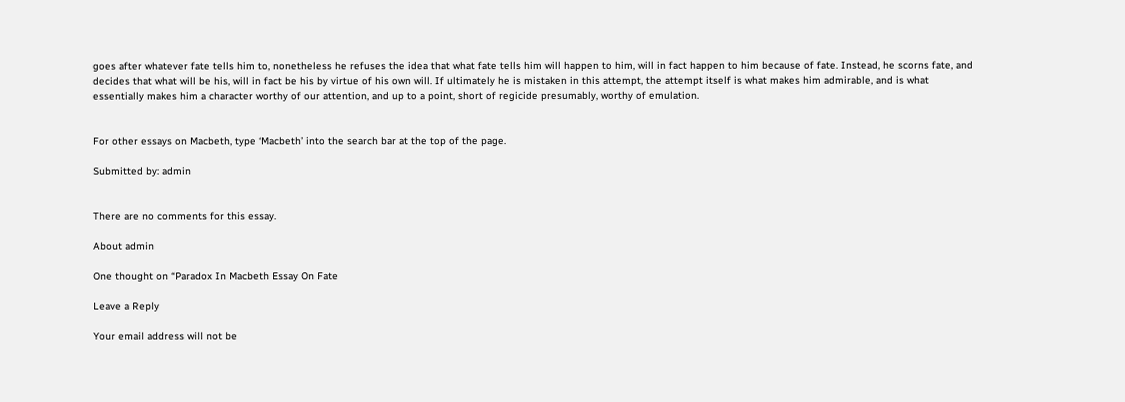goes after whatever fate tells him to, nonetheless he refuses the idea that what fate tells him will happen to him, will in fact happen to him because of fate. Instead, he scorns fate, and decides that what will be his, will in fact be his by virtue of his own will. If ultimately he is mistaken in this attempt, the attempt itself is what makes him admirable, and is what essentially makes him a character worthy of our attention, and up to a point, short of regicide presumably, worthy of emulation.


For other essays on Macbeth, type ‘Macbeth’ into the search bar at the top of the page.

Submitted by: admin


There are no comments for this essay.

About admin

One thought on “Paradox In Macbeth Essay On Fate

Leave a Reply

Your email address will not be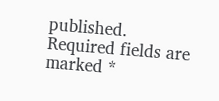published. Required fields are marked *